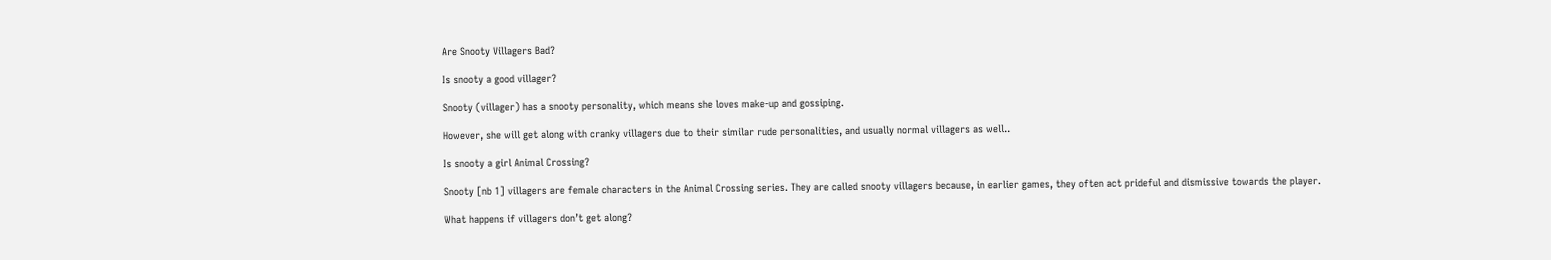Are Snooty Villagers Bad?

Is snooty a good villager?

Snooty (villager) has a snooty personality, which means she loves make-up and gossiping.

However, she will get along with cranky villagers due to their similar rude personalities, and usually normal villagers as well..

Is snooty a girl Animal Crossing?

Snooty [nb 1] villagers are female characters in the Animal Crossing series. They are called snooty villagers because, in earlier games, they often act prideful and dismissive towards the player.

What happens if villagers don’t get along?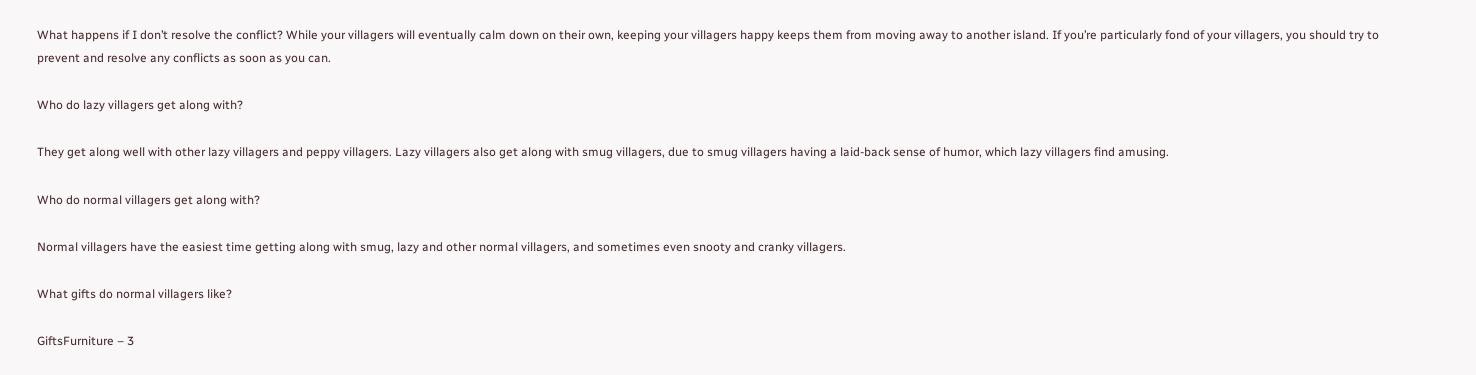What happens if I don’t resolve the conflict? While your villagers will eventually calm down on their own, keeping your villagers happy keeps them from moving away to another island. If you’re particularly fond of your villagers, you should try to prevent and resolve any conflicts as soon as you can.

Who do lazy villagers get along with?

They get along well with other lazy villagers and peppy villagers. Lazy villagers also get along with smug villagers, due to smug villagers having a laid-back sense of humor, which lazy villagers find amusing.

Who do normal villagers get along with?

Normal villagers have the easiest time getting along with smug, lazy and other normal villagers, and sometimes even snooty and cranky villagers.

What gifts do normal villagers like?

GiftsFurniture – 3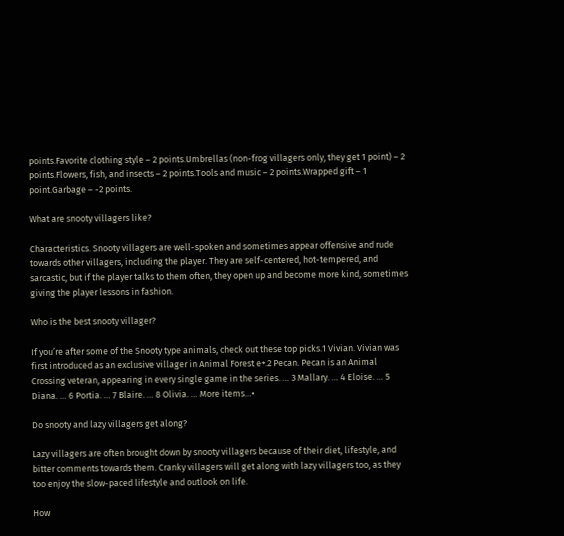points.Favorite clothing style – 2 points.Umbrellas (non-frog villagers only, they get 1 point) – 2 points.Flowers, fish, and insects – 2 points.Tools and music – 2 points.Wrapped gift – 1 point.Garbage – -2 points.

What are snooty villagers like?

Characteristics. Snooty villagers are well-spoken and sometimes appear offensive and rude towards other villagers, including the player. They are self-centered, hot-tempered, and sarcastic, but if the player talks to them often, they open up and become more kind, sometimes giving the player lessons in fashion.

Who is the best snooty villager?

If you’re after some of the Snooty type animals, check out these top picks.1 Vivian. Vivian was first introduced as an exclusive villager in Animal Forest e+.2 Pecan. Pecan is an Animal Crossing veteran, appearing in every single game in the series. … 3 Mallary. … 4 Eloise. … 5 Diana. … 6 Portia. … 7 Blaire. … 8 Olivia. … More items…•

Do snooty and lazy villagers get along?

Lazy villagers are often brought down by snooty villagers because of their diet, lifestyle, and bitter comments towards them. Cranky villagers will get along with lazy villagers too, as they too enjoy the slow-paced lifestyle and outlook on life.

How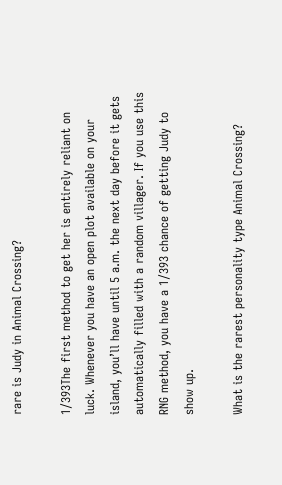rare is Judy in Animal Crossing?

1/393The first method to get her is entirely reliant on luck. Whenever you have an open plot available on your island, you’ll have until 5 a.m. the next day before it gets automatically filled with a random villager. If you use this RNG method, you have a 1/393 chance of getting Judy to show up.

What is the rarest personality type Animal Crossing?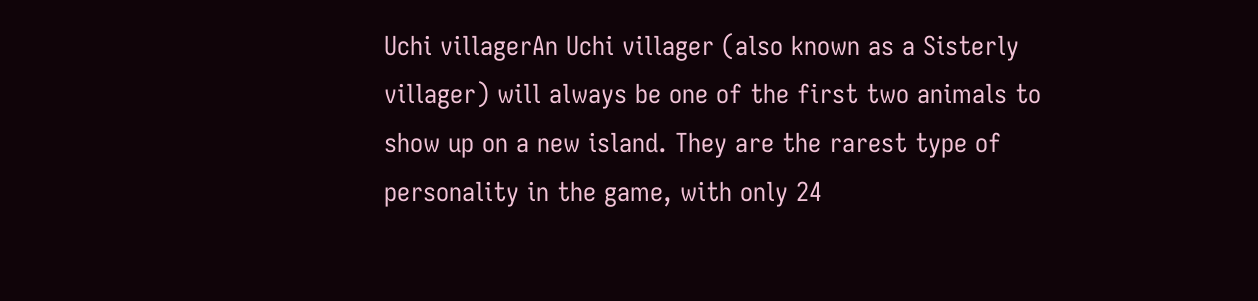Uchi villagerAn Uchi villager (also known as a Sisterly villager) will always be one of the first two animals to show up on a new island. They are the rarest type of personality in the game, with only 24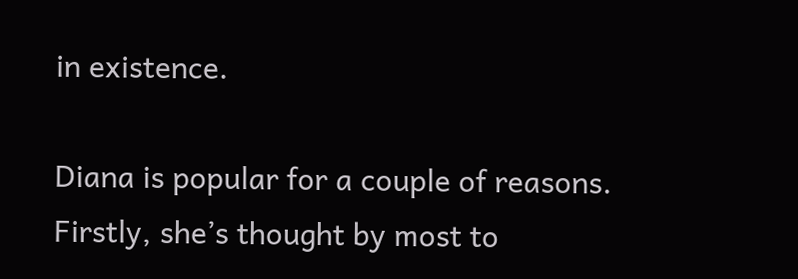in existence.

Diana is popular for a couple of reasons. Firstly, she’s thought by most to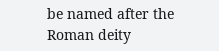be named after the Roman deity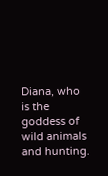Diana, who is the goddess of wild animals and hunting.